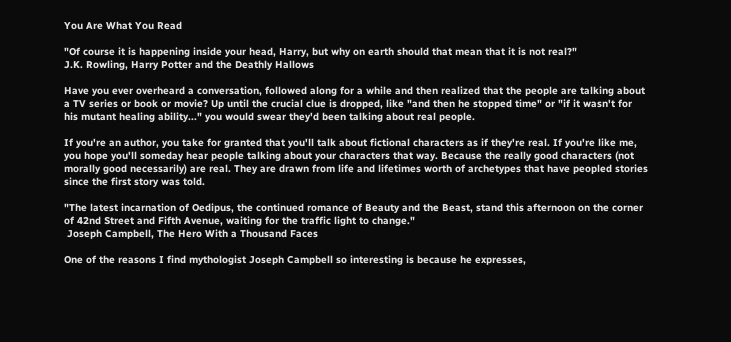You Are What You Read

"Of course it is happening inside your head, Harry, but why on earth should that mean that it is not real?"
J.K. Rowling, Harry Potter and the Deathly Hallows

Have you ever overheard a conversation, followed along for a while and then realized that the people are talking about a TV series or book or movie? Up until the crucial clue is dropped, like "and then he stopped time" or "if it wasn't for his mutant healing ability..." you would swear they'd been talking about real people.

If you're an author, you take for granted that you'll talk about fictional characters as if they're real. If you're like me, you hope you'll someday hear people talking about your characters that way. Because the really good characters (not morally good necessarily) are real. They are drawn from life and lifetimes worth of archetypes that have peopled stories since the first story was told.

"The latest incarnation of Oedipus, the continued romance of Beauty and the Beast, stand this afternoon on the corner of 42nd Street and Fifth Avenue, waiting for the traffic light to change."
 Joseph Campbell, The Hero With a Thousand Faces

One of the reasons I find mythologist Joseph Campbell so interesting is because he expresses,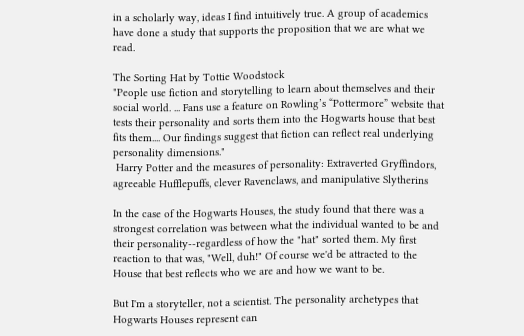in a scholarly way, ideas I find intuitively true. A group of academics have done a study that supports the proposition that we are what we read.

The Sorting Hat by Tottie Woodstock
"People use fiction and storytelling to learn about themselves and their social world. ... Fans use a feature on Rowling’s “Pottermore” website that tests their personality and sorts them into the Hogwarts house that best fits them.... Our findings suggest that fiction can reflect real underlying personality dimensions."
 Harry Potter and the measures of personality: Extraverted Gryffindors, agreeable Hufflepuffs, clever Ravenclaws, and manipulative Slytherins

In the case of the Hogwarts Houses, the study found that there was a strongest correlation was between what the individual wanted to be and their personality--regardless of how the "hat" sorted them. My first reaction to that was, "Well, duh!" Of course we'd be attracted to the House that best reflects who we are and how we want to be.

But I'm a storyteller, not a scientist. The personality archetypes that Hogwarts Houses represent can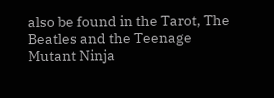also be found in the Tarot, The Beatles and the Teenage Mutant Ninja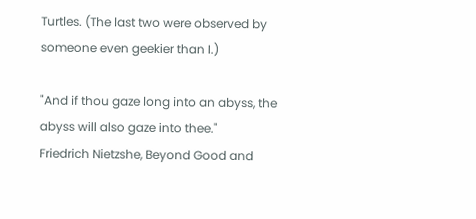Turtles. (The last two were observed by someone even geekier than I.)

"And if thou gaze long into an abyss, the abyss will also gaze into thee."
Friedrich Nietzshe, Beyond Good and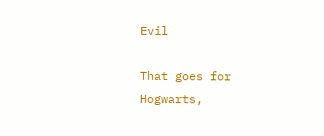Evil

That goes for Hogwarts,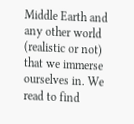Middle Earth and any other world (realistic or not) that we immerse ourselves in. We read to find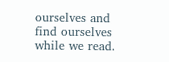ourselves and find ourselves while we read.